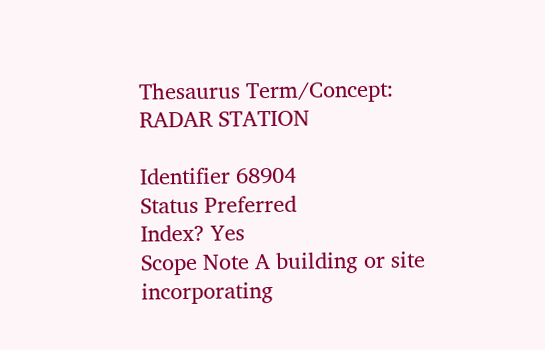Thesaurus Term/Concept: RADAR STATION

Identifier 68904
Status Preferred
Index? Yes
Scope Note A building or site incorporating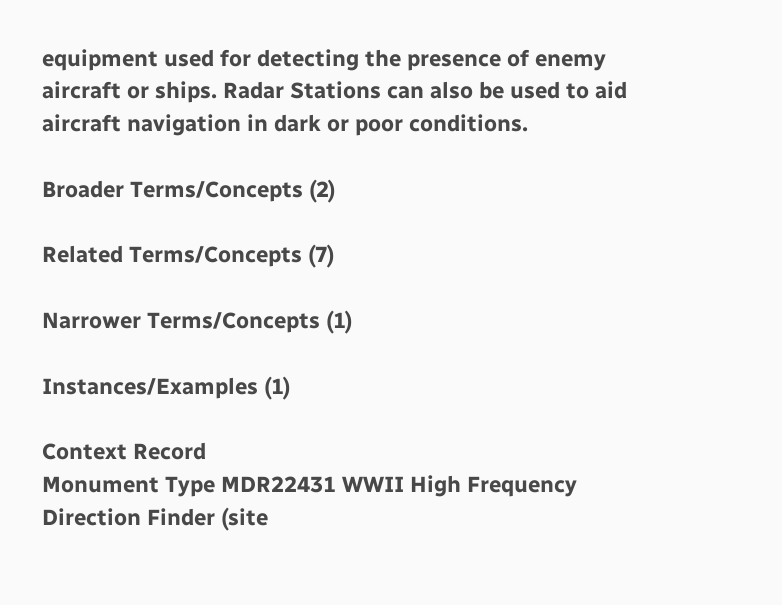equipment used for detecting the presence of enemy aircraft or ships. Radar Stations can also be used to aid aircraft navigation in dark or poor conditions.

Broader Terms/Concepts (2)

Related Terms/Concepts (7)

Narrower Terms/Concepts (1)

Instances/Examples (1)

Context Record
Monument Type MDR22431 WWII High Frequency Direction Finder (site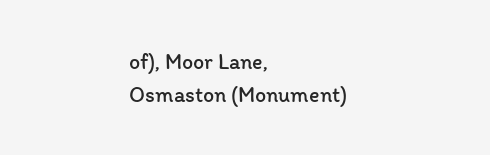of), Moor Lane, Osmaston (Monument)